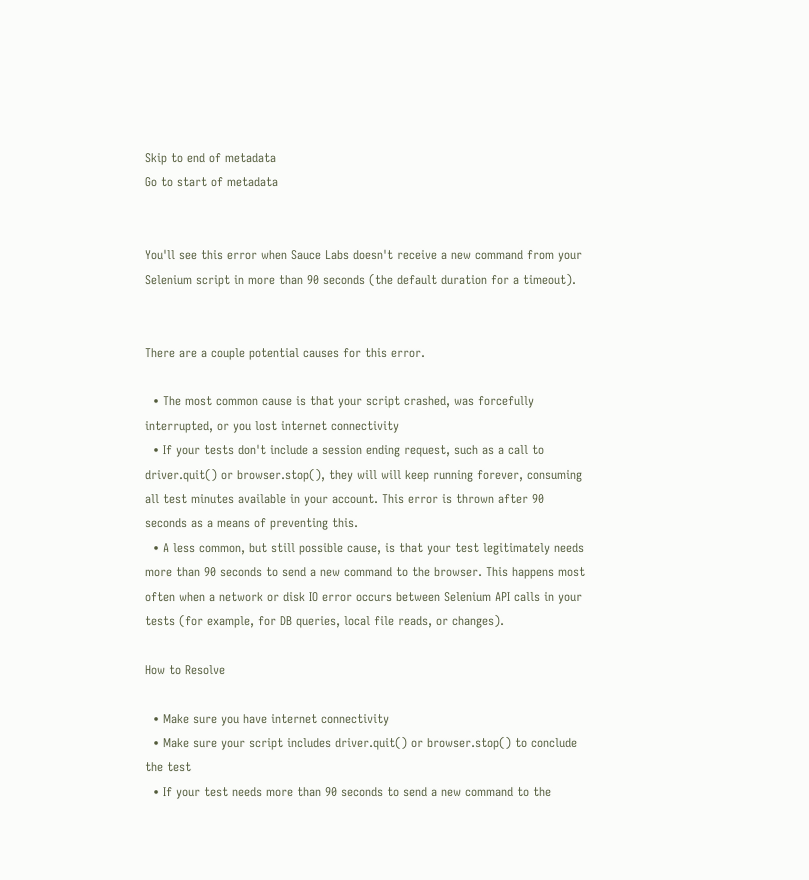Skip to end of metadata
Go to start of metadata


You'll see this error when Sauce Labs doesn't receive a new command from your Selenium script in more than 90 seconds (the default duration for a timeout).


There are a couple potential causes for this error.

  • The most common cause is that your script crashed, was forcefully interrupted, or you lost internet connectivity
  • If your tests don't include a session ending request, such as a call to driver.quit() or browser.stop(), they will will keep running forever, consuming all test minutes available in your account. This error is thrown after 90 seconds as a means of preventing this.
  • A less common, but still possible cause, is that your test legitimately needs more than 90 seconds to send a new command to the browser. This happens most often when a network or disk IO error occurs between Selenium API calls in your tests (for example, for DB queries, local file reads, or changes).

How to Resolve

  • Make sure you have internet connectivity
  • Make sure your script includes driver.quit() or browser.stop() to conclude the test
  • If your test needs more than 90 seconds to send a new command to the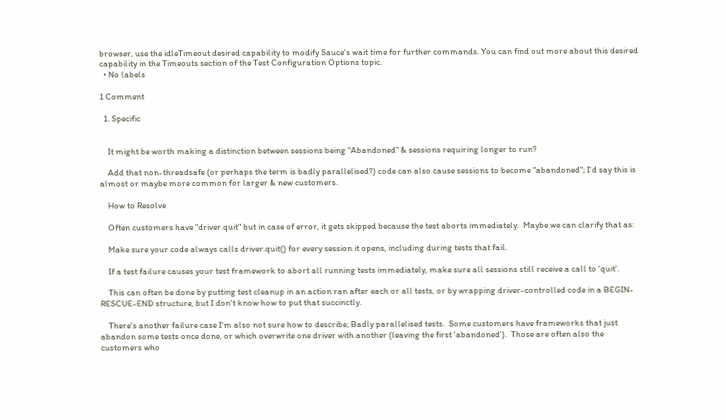browser, use the idleTimeout desired capability to modify Sauce's wait time for further commands. You can find out more about this desired capability in the Timeouts section of the Test Configuration Options topic.
  • No labels

1 Comment

  1. Specific


    It might be worth making a distinction between sessions being "Abandoned" & sessions requiring longer to run?

    Add that non-threadsafe (or perhaps the term is badly parallelised?) code can also cause sessions to become "abandoned"; I'd say this is almost or maybe more common for larger & new customers.

    How to Resolve

    Often customers have "driver.quit" but in case of error, it gets skipped because the test aborts immediately.  Maybe we can clarify that as:

    Make sure your code always calls driver.quit() for every session it opens, including during tests that fail.

    If a test failure causes your test framework to abort all running tests immediately, make sure all sessions still receive a call to 'quit'.

    This can often be done by putting test cleanup in an action ran after each or all tests, or by wrapping driver-controlled code in a BEGIN-RESCUE-END structure, but I don't know how to put that succinctly.

    There's another failure case I'm also not sure how to describe; Badly parallelised tests.  Some customers have frameworks that just abandon some tests once done, or which overwrite one driver with another (leaving the first 'abandoned').  Those are often also the customers who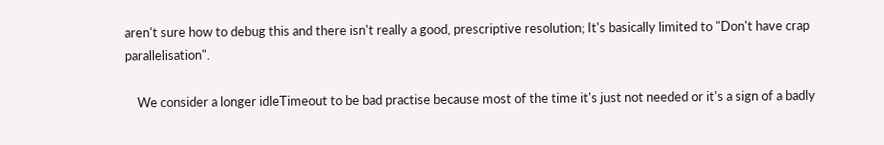aren't sure how to debug this and there isn't really a good, prescriptive resolution; It's basically limited to "Don't have crap parallelisation".

    We consider a longer idleTimeout to be bad practise because most of the time it's just not needed or it's a sign of a badly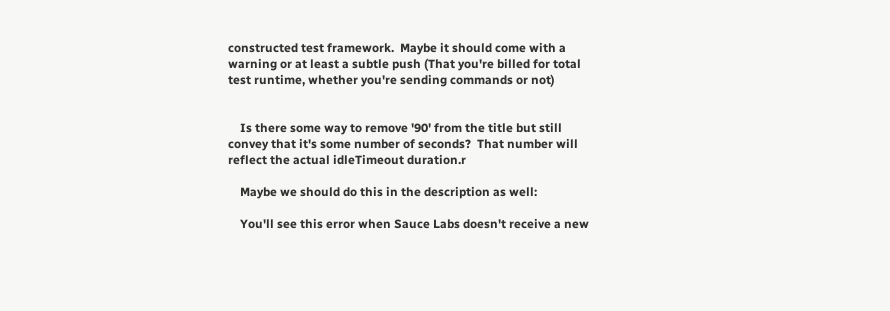constructed test framework.  Maybe it should come with a warning or at least a subtle push (That you're billed for total test runtime, whether you're sending commands or not)


    Is there some way to remove '90' from the title but still convey that it's some number of seconds?  That number will reflect the actual idleTimeout duration.r

    Maybe we should do this in the description as well:

    You'll see this error when Sauce Labs doesn't receive a new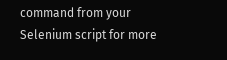command from your Selenium script for more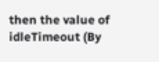then the value of idleTimeout (By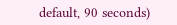default, 90 seconds)